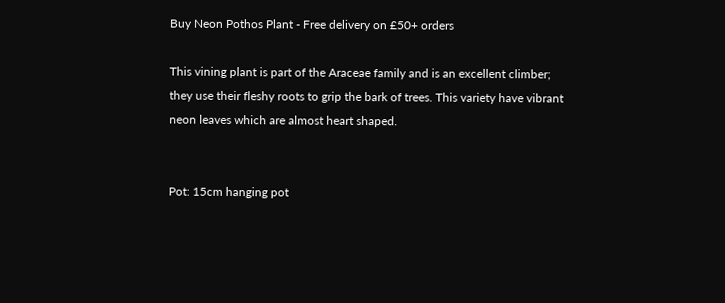Buy Neon Pothos Plant - Free delivery on £50+ orders

This vining plant is part of the Araceae family and is an excellent climber; they use their fleshy roots to grip the bark of trees. This variety have vibrant neon leaves which are almost heart shaped.


Pot: 15cm hanging pot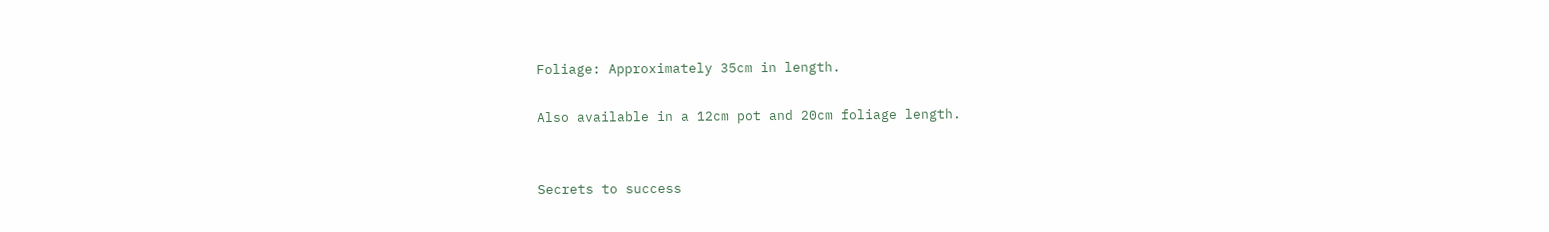Foliage: Approximately 35cm in length.

Also available in a 12cm pot and 20cm foliage length.


Secrets to success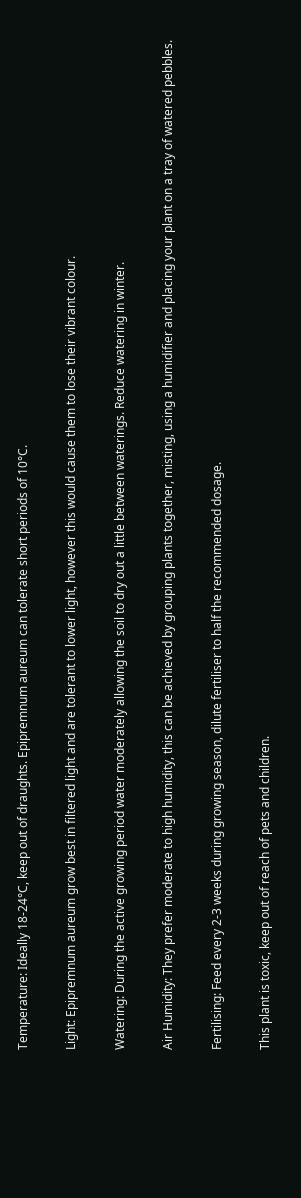Temperature: Ideally 18-24°C, keep out of draughts. Epipremnum aureum can tolerate short periods of 10°C.


Light: Epipremnum aureum grow best in filtered light and are tolerant to lower light, however this would cause them to lose their vibrant colour.


Watering: During the active growing period water moderately allowing the soil to dry out a little between waterings. Reduce watering in winter.


Air Humidity: They prefer moderate to high humidity, this can be achieved by grouping plants together, misting, using a humidifier and placing your plant on a tray of watered pebbles.


Fertilising: Feed every 2-3 weeks during growing season, dilute fertiliser to half the recommended dosage.


This plant is toxic, keep out of reach of pets and children.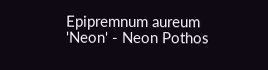Epipremnum aureum 'Neon' - Neon Pothos